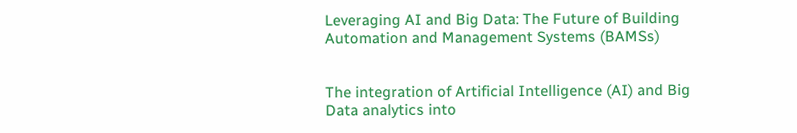Leveraging AI and Big Data: The Future of Building Automation and Management Systems (BAMSs)


The integration of Artificial Intelligence (AI) and Big Data analytics into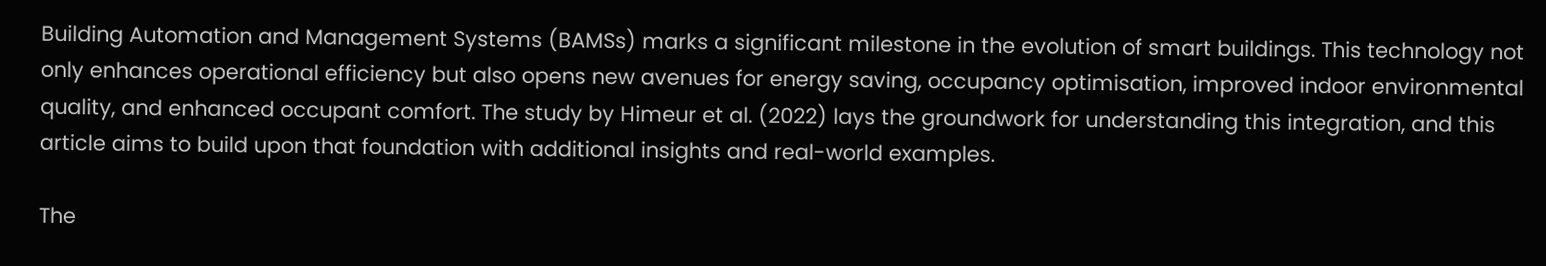Building Automation and Management Systems (BAMSs) marks a significant milestone in the evolution of smart buildings. This technology not only enhances operational efficiency but also opens new avenues for energy saving, occupancy optimisation, improved indoor environmental quality, and enhanced occupant comfort. The study by Himeur et al. (2022) lays the groundwork for understanding this integration, and this article aims to build upon that foundation with additional insights and real-world examples.

The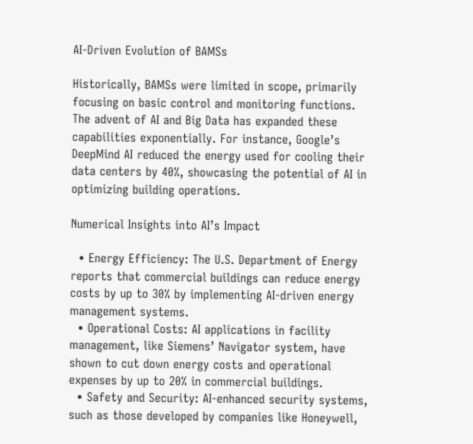AI-Driven Evolution of BAMSs

Historically, BAMSs were limited in scope, primarily focusing on basic control and monitoring functions. The advent of AI and Big Data has expanded these capabilities exponentially. For instance, Google’s DeepMind AI reduced the energy used for cooling their data centers by 40%, showcasing the potential of AI in optimizing building operations.

Numerical Insights into AI’s Impact

  • Energy Efficiency: The U.S. Department of Energy reports that commercial buildings can reduce energy costs by up to 30% by implementing AI-driven energy management systems.
  • Operational Costs: AI applications in facility management, like Siemens’ Navigator system, have shown to cut down energy costs and operational expenses by up to 20% in commercial buildings.
  • Safety and Security: AI-enhanced security systems, such as those developed by companies like Honeywell,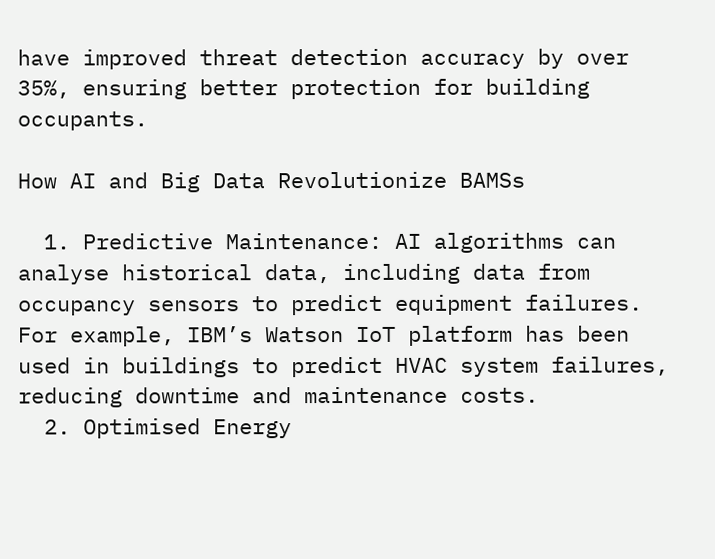have improved threat detection accuracy by over 35%, ensuring better protection for building occupants.

How AI and Big Data Revolutionize BAMSs

  1. Predictive Maintenance: AI algorithms can analyse historical data, including data from occupancy sensors to predict equipment failures. For example, IBM’s Watson IoT platform has been used in buildings to predict HVAC system failures, reducing downtime and maintenance costs.
  2. Optimised Energy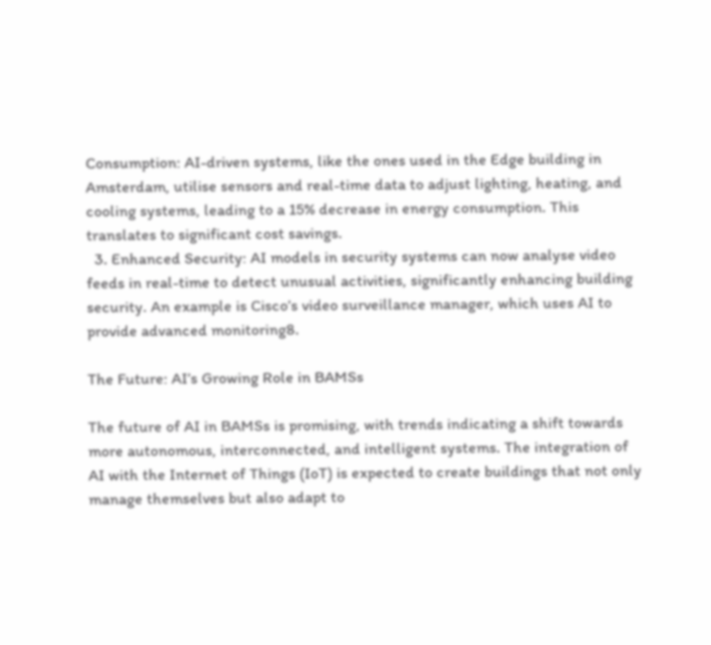Consumption: AI-driven systems, like the ones used in the Edge building in Amsterdam, utilise sensors and real-time data to adjust lighting, heating, and cooling systems, leading to a 15% decrease in energy consumption. This translates to significant cost savings.
  3. Enhanced Security: AI models in security systems can now analyse video feeds in real-time to detect unusual activities, significantly enhancing building security. An example is Cisco’s video surveillance manager, which uses AI to provide advanced monitoring8.

The Future: AI’s Growing Role in BAMSs

The future of AI in BAMSs is promising, with trends indicating a shift towards more autonomous, interconnected, and intelligent systems. The integration of AI with the Internet of Things (IoT) is expected to create buildings that not only manage themselves but also adapt to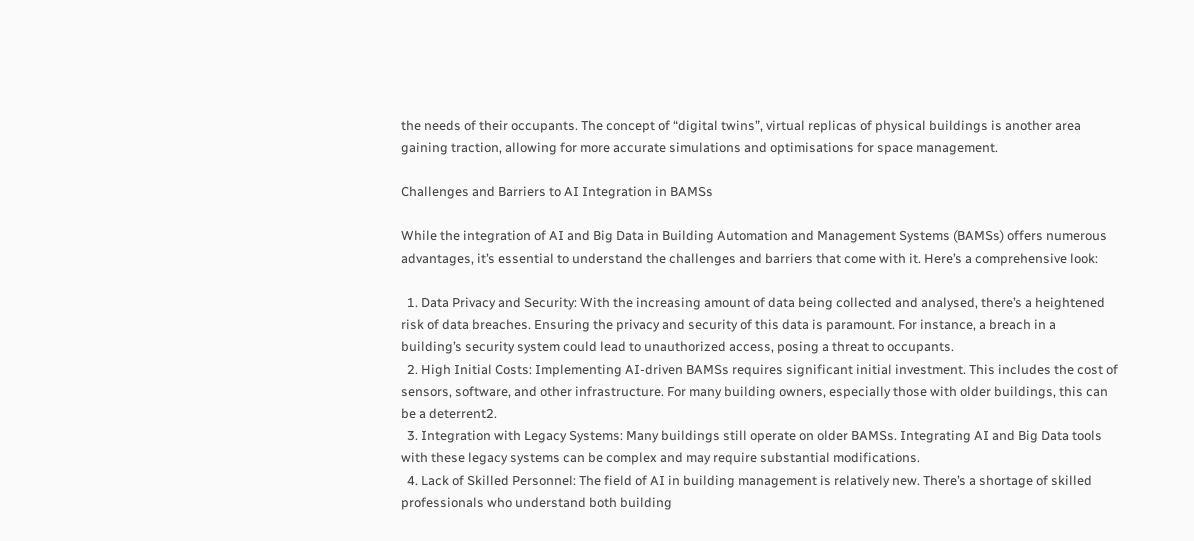the needs of their occupants. The concept of “digital twins”, virtual replicas of physical buildings is another area gaining traction, allowing for more accurate simulations and optimisations for space management.

Challenges and Barriers to AI Integration in BAMSs

While the integration of AI and Big Data in Building Automation and Management Systems (BAMSs) offers numerous advantages, it’s essential to understand the challenges and barriers that come with it. Here’s a comprehensive look:

  1. Data Privacy and Security: With the increasing amount of data being collected and analysed, there’s a heightened risk of data breaches. Ensuring the privacy and security of this data is paramount. For instance, a breach in a building’s security system could lead to unauthorized access, posing a threat to occupants.
  2. High Initial Costs: Implementing AI-driven BAMSs requires significant initial investment. This includes the cost of sensors, software, and other infrastructure. For many building owners, especially those with older buildings, this can be a deterrent2.
  3. Integration with Legacy Systems: Many buildings still operate on older BAMSs. Integrating AI and Big Data tools with these legacy systems can be complex and may require substantial modifications.
  4. Lack of Skilled Personnel: The field of AI in building management is relatively new. There’s a shortage of skilled professionals who understand both building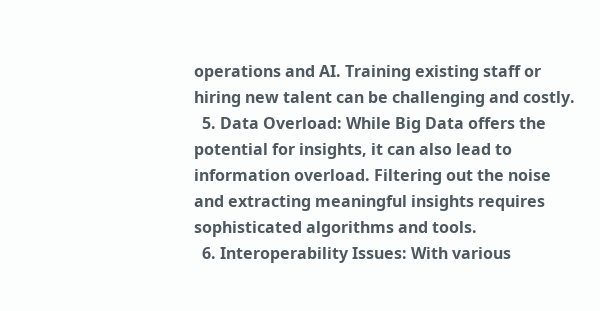operations and AI. Training existing staff or hiring new talent can be challenging and costly.
  5. Data Overload: While Big Data offers the potential for insights, it can also lead to information overload. Filtering out the noise and extracting meaningful insights requires sophisticated algorithms and tools.
  6. Interoperability Issues: With various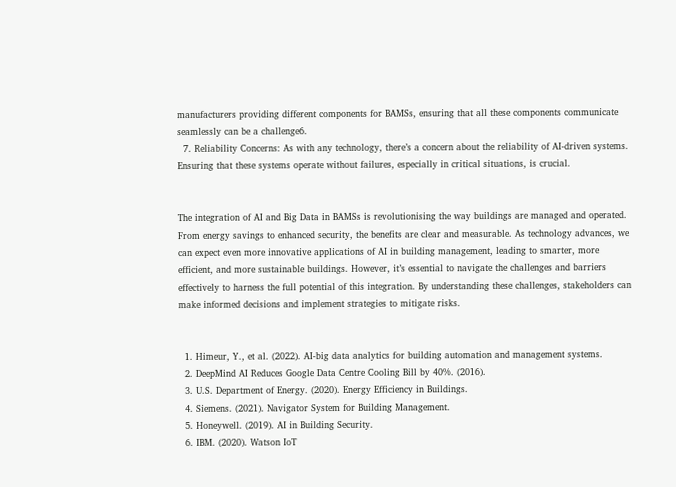manufacturers providing different components for BAMSs, ensuring that all these components communicate seamlessly can be a challenge6.
  7. Reliability Concerns: As with any technology, there’s a concern about the reliability of AI-driven systems. Ensuring that these systems operate without failures, especially in critical situations, is crucial.


The integration of AI and Big Data in BAMSs is revolutionising the way buildings are managed and operated. From energy savings to enhanced security, the benefits are clear and measurable. As technology advances, we can expect even more innovative applications of AI in building management, leading to smarter, more efficient, and more sustainable buildings. However, it’s essential to navigate the challenges and barriers effectively to harness the full potential of this integration. By understanding these challenges, stakeholders can make informed decisions and implement strategies to mitigate risks.


  1. Himeur, Y., et al. (2022). AI-big data analytics for building automation and management systems.
  2. DeepMind AI Reduces Google Data Centre Cooling Bill by 40%. (2016).
  3. U.S. Department of Energy. (2020). Energy Efficiency in Buildings.
  4. Siemens. (2021). Navigator System for Building Management.
  5. Honeywell. (2019). AI in Building Security.
  6. IBM. (2020). Watson IoT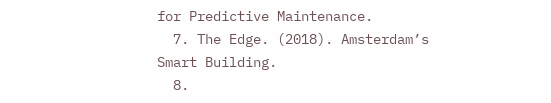for Predictive Maintenance.
  7. The Edge. (2018). Amsterdam’s Smart Building.
  8.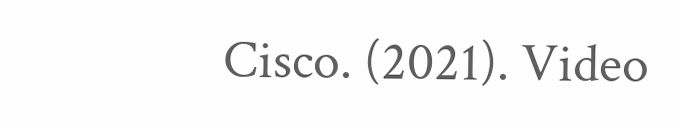Cisco. (2021). Video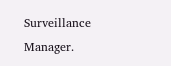Surveillance Manager.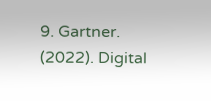9. Gartner. (2022). Digital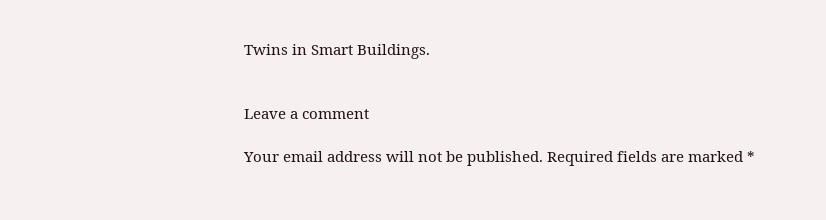Twins in Smart Buildings.


Leave a comment

Your email address will not be published. Required fields are marked *